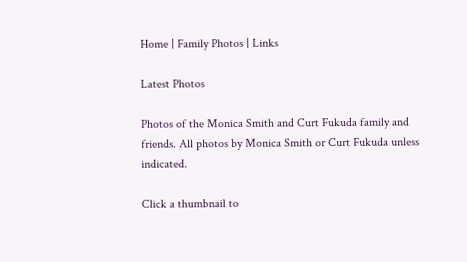Home | Family Photos | Links

Latest Photos

Photos of the Monica Smith and Curt Fukuda family and friends. All photos by Monica Smith or Curt Fukuda unless indicated.

Click a thumbnail to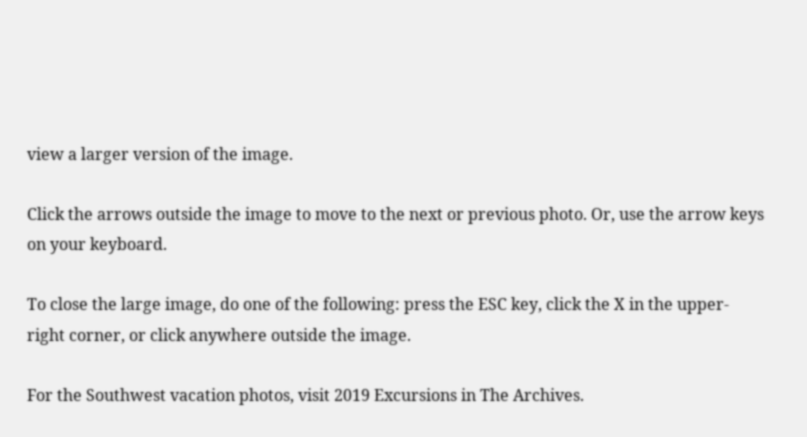view a larger version of the image.

Click the arrows outside the image to move to the next or previous photo. Or, use the arrow keys on your keyboard.

To close the large image, do one of the following: press the ESC key, click the X in the upper-right corner, or click anywhere outside the image.

For the Southwest vacation photos, visit 2019 Excursions in The Archives.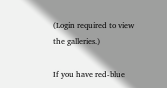(Login required to view the galleries.)

If you have red-blue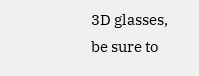3D glasses, be sure to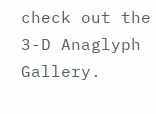check out the 3-D Anaglyph Gallery.